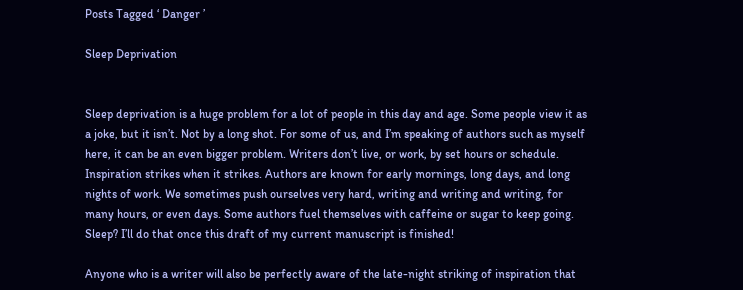Posts Tagged ‘ Danger ’

Sleep Deprivation


Sleep deprivation is a huge problem for a lot of people in this day and age. Some people view it as a joke, but it isn’t. Not by a long shot. For some of us, and I’m speaking of authors such as myself here, it can be an even bigger problem. Writers don’t live, or work, by set hours or schedule. Inspiration strikes when it strikes. Authors are known for early mornings, long days, and long nights of work. We sometimes push ourselves very hard, writing and writing and writing, for many hours, or even days. Some authors fuel themselves with caffeine or sugar to keep going. Sleep? I’ll do that once this draft of my current manuscript is finished!

Anyone who is a writer will also be perfectly aware of the late-night striking of inspiration that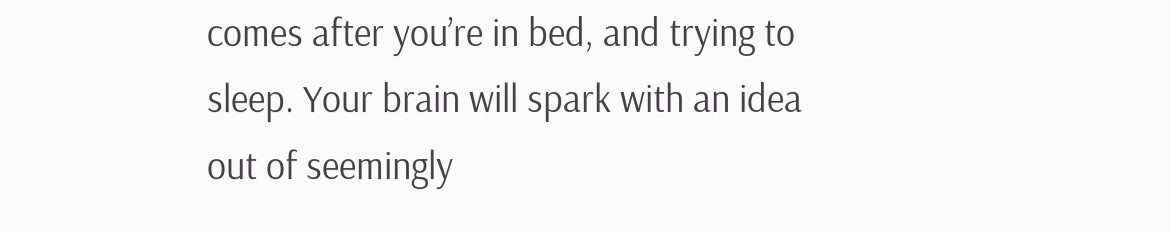comes after you’re in bed, and trying to sleep. Your brain will spark with an idea out of seemingly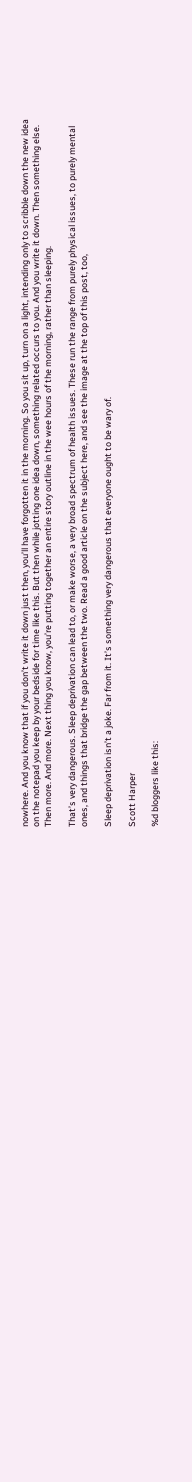nowhere. And you know that if you don’t write it down just then, you’ll have forgotten it in the morning. So you sit up, turn on a light, intending only to scribble down the new idea on the notepad you keep by your bedside for time like this. But then while jotting one idea down, something related occurs to you. And you write it down. Then something else. Then more. And more. Next thing you know, you’re putting together an entire story outline in the wee hours of the morning, rather than sleeping.

That’s very dangerous. Sleep deprivation can lead to, or make worse, a very broad spectrum of health issues. These run the range from purely physical issues, to purely mental ones, and things that bridge the gap between the two. Read a good article on the subject here, and see the image at the top of this post, too,

Sleep deprivation isn’t a joke. Far from it. It’s something very dangerous that everyone ought to be wary of.

Scott Harper

%d bloggers like this: